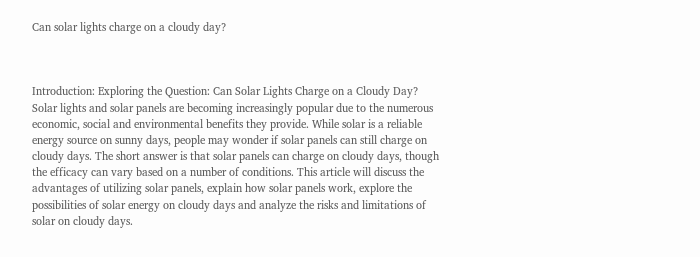Can solar lights charge on a cloudy day?



Introduction: Exploring the Question: Can Solar Lights Charge on a Cloudy Day?
Solar lights and solar panels are becoming increasingly popular due to the numerous economic, social and environmental benefits they provide. While solar is a reliable energy source on sunny days, people may wonder if solar panels can still charge on cloudy days. The short answer is that solar panels can charge on cloudy days, though the efficacy can vary based on a number of conditions. This article will discuss the advantages of utilizing solar panels, explain how solar panels work, explore the possibilities of solar energy on cloudy days and analyze the risks and limitations of solar on cloudy days.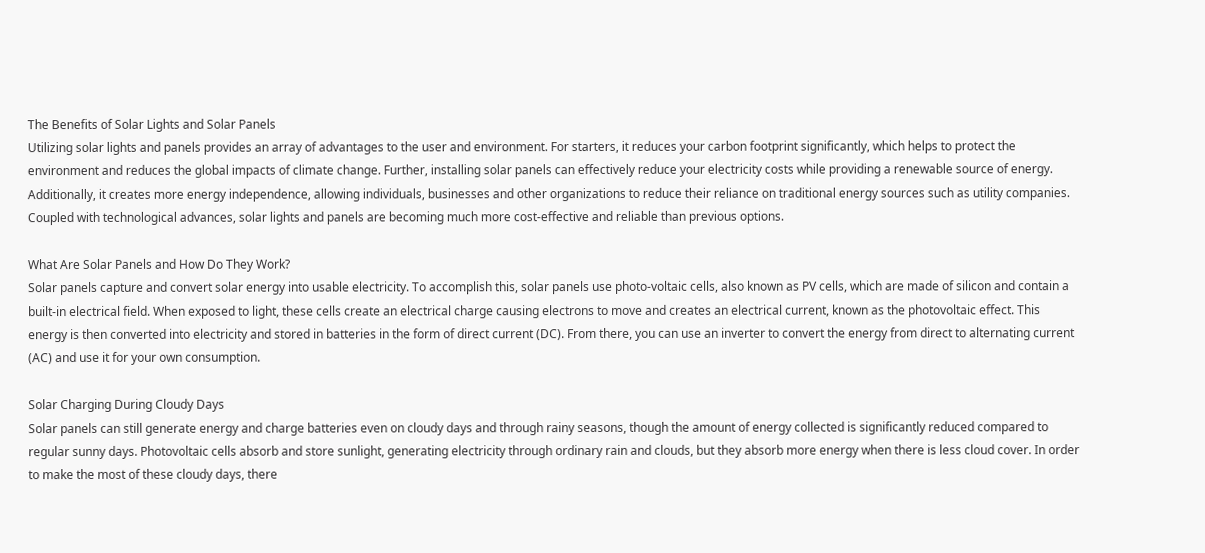The Benefits of Solar Lights and Solar Panels
Utilizing solar lights and panels provides an array of advantages to the user and environment. For starters, it reduces your carbon footprint significantly, which helps to protect the environment and reduces the global impacts of climate change. Further, installing solar panels can effectively reduce your electricity costs while providing a renewable source of energy. Additionally, it creates more energy independence, allowing individuals, businesses and other organizations to reduce their reliance on traditional energy sources such as utility companies. Coupled with technological advances, solar lights and panels are becoming much more cost-effective and reliable than previous options.

What Are Solar Panels and How Do They Work?
Solar panels capture and convert solar energy into usable electricity. To accomplish this, solar panels use photo-voltaic cells, also known as PV cells, which are made of silicon and contain a built-in electrical field. When exposed to light, these cells create an electrical charge causing electrons to move and creates an electrical current, known as the photovoltaic effect. This energy is then converted into electricity and stored in batteries in the form of direct current (DC). From there, you can use an inverter to convert the energy from direct to alternating current (AC) and use it for your own consumption.

Solar Charging During Cloudy Days
Solar panels can still generate energy and charge batteries even on cloudy days and through rainy seasons, though the amount of energy collected is significantly reduced compared to regular sunny days. Photovoltaic cells absorb and store sunlight, generating electricity through ordinary rain and clouds, but they absorb more energy when there is less cloud cover. In order to make the most of these cloudy days, there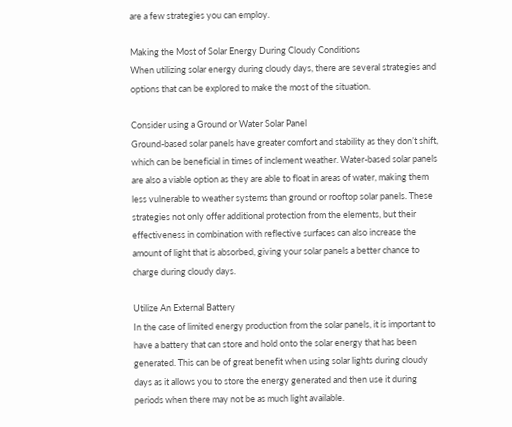are a few strategies you can employ.

Making the Most of Solar Energy During Cloudy Conditions
When utilizing solar energy during cloudy days, there are several strategies and options that can be explored to make the most of the situation.

Consider using a Ground or Water Solar Panel
Ground-based solar panels have greater comfort and stability as they don’t shift, which can be beneficial in times of inclement weather. Water-based solar panels are also a viable option as they are able to float in areas of water, making them less vulnerable to weather systems than ground or rooftop solar panels. These strategies not only offer additional protection from the elements, but their effectiveness in combination with reflective surfaces can also increase the amount of light that is absorbed, giving your solar panels a better chance to charge during cloudy days.

Utilize An External Battery
In the case of limited energy production from the solar panels, it is important to have a battery that can store and hold onto the solar energy that has been generated. This can be of great benefit when using solar lights during cloudy days as it allows you to store the energy generated and then use it during periods when there may not be as much light available.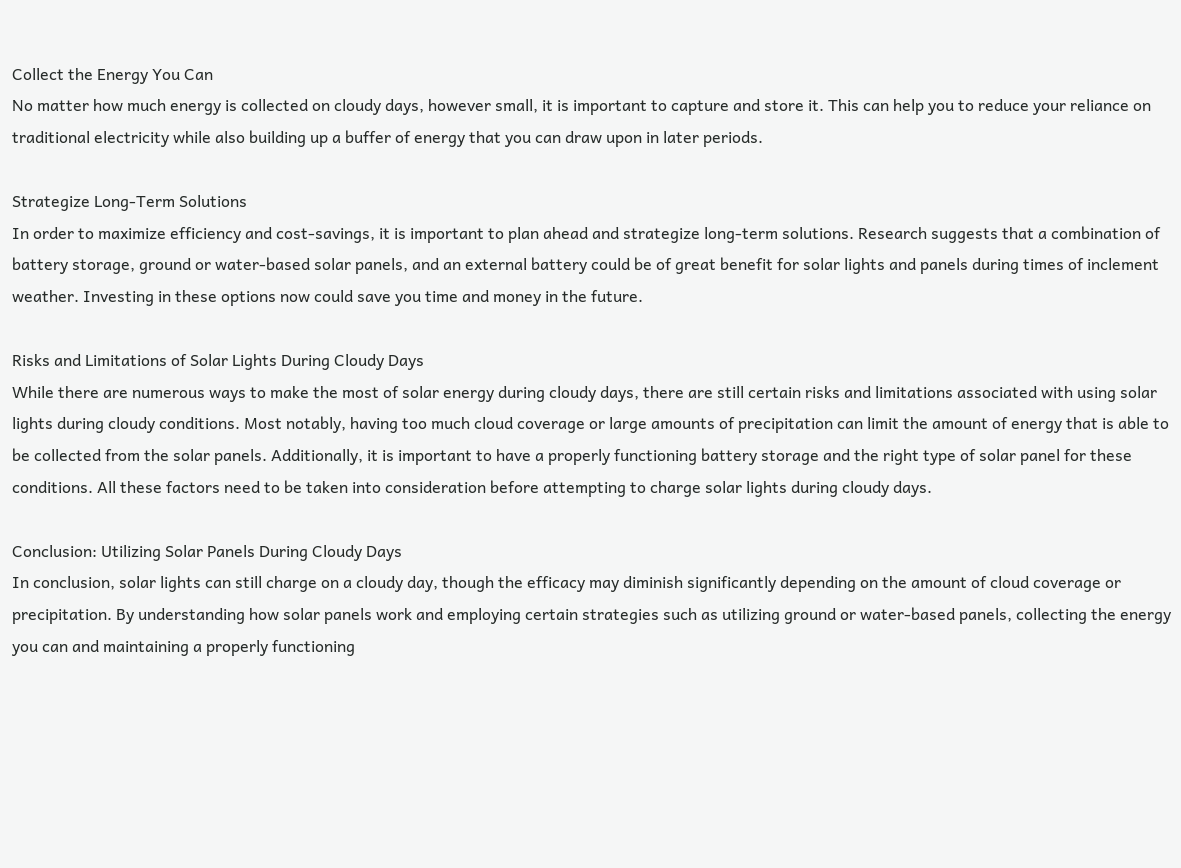Collect the Energy You Can
No matter how much energy is collected on cloudy days, however small, it is important to capture and store it. This can help you to reduce your reliance on traditional electricity while also building up a buffer of energy that you can draw upon in later periods.

Strategize Long-Term Solutions
In order to maximize efficiency and cost-savings, it is important to plan ahead and strategize long-term solutions. Research suggests that a combination of battery storage, ground or water-based solar panels, and an external battery could be of great benefit for solar lights and panels during times of inclement weather. Investing in these options now could save you time and money in the future.

Risks and Limitations of Solar Lights During Cloudy Days
While there are numerous ways to make the most of solar energy during cloudy days, there are still certain risks and limitations associated with using solar lights during cloudy conditions. Most notably, having too much cloud coverage or large amounts of precipitation can limit the amount of energy that is able to be collected from the solar panels. Additionally, it is important to have a properly functioning battery storage and the right type of solar panel for these conditions. All these factors need to be taken into consideration before attempting to charge solar lights during cloudy days.

Conclusion: Utilizing Solar Panels During Cloudy Days
In conclusion, solar lights can still charge on a cloudy day, though the efficacy may diminish significantly depending on the amount of cloud coverage or precipitation. By understanding how solar panels work and employing certain strategies such as utilizing ground or water-based panels, collecting the energy you can and maintaining a properly functioning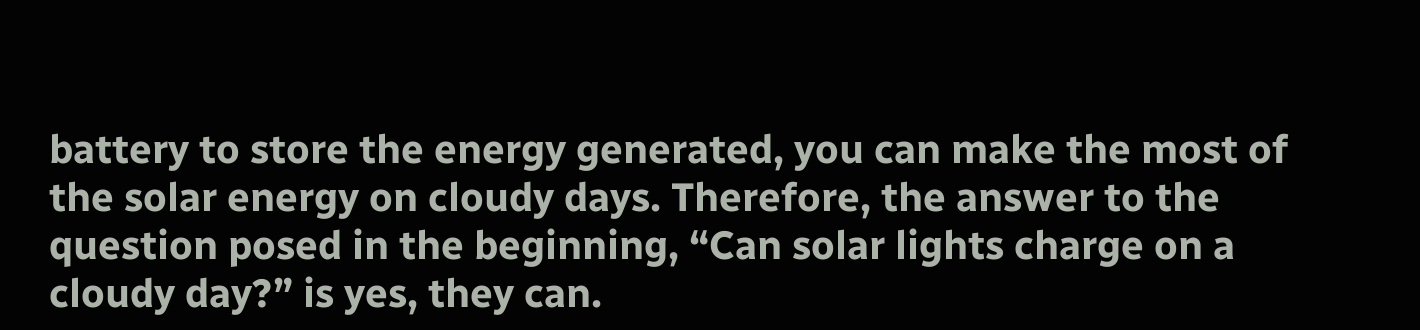battery to store the energy generated, you can make the most of the solar energy on cloudy days. Therefore, the answer to the question posed in the beginning, “Can solar lights charge on a cloudy day?” is yes, they can.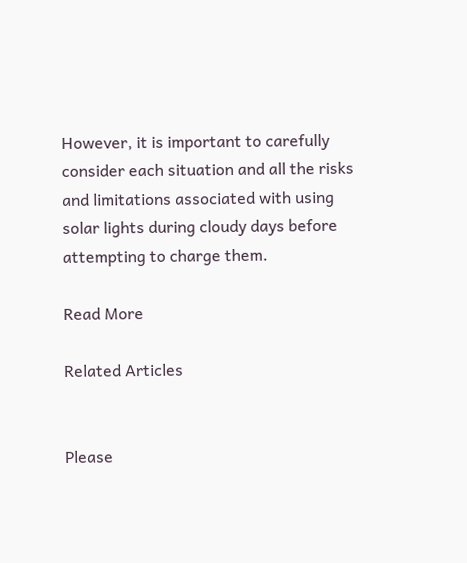However, it is important to carefully consider each situation and all the risks and limitations associated with using solar lights during cloudy days before attempting to charge them.

Read More

Related Articles


Please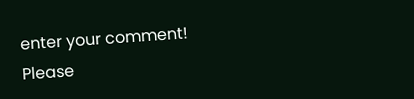enter your comment!
Please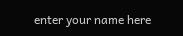enter your name here